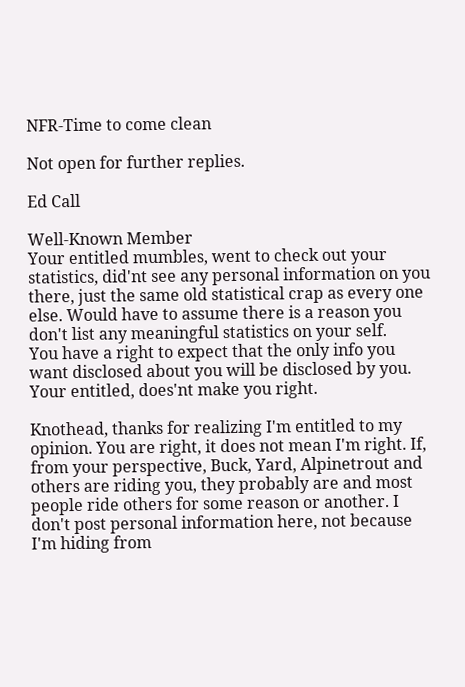NFR-Time to come clean

Not open for further replies.

Ed Call

Well-Known Member
Your entitled mumbles, went to check out your statistics, did'nt see any personal information on you there, just the same old statistical crap as every one else. Would have to assume there is a reason you don't list any meaningful statistics on your self.
You have a right to expect that the only info you want disclosed about you will be disclosed by you.
Your entitled, does'nt make you right.

Knothead, thanks for realizing I'm entitled to my opinion. You are right, it does not mean I'm right. If, from your perspective, Buck, Yard, Alpinetrout and others are riding you, they probably are and most people ride others for some reason or another. I don't post personal information here, not because I'm hiding from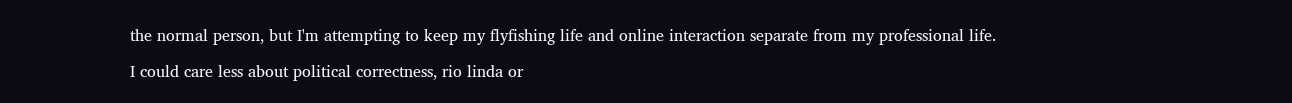the normal person, but I'm attempting to keep my flyfishing life and online interaction separate from my professional life.

I could care less about political correctness, rio linda or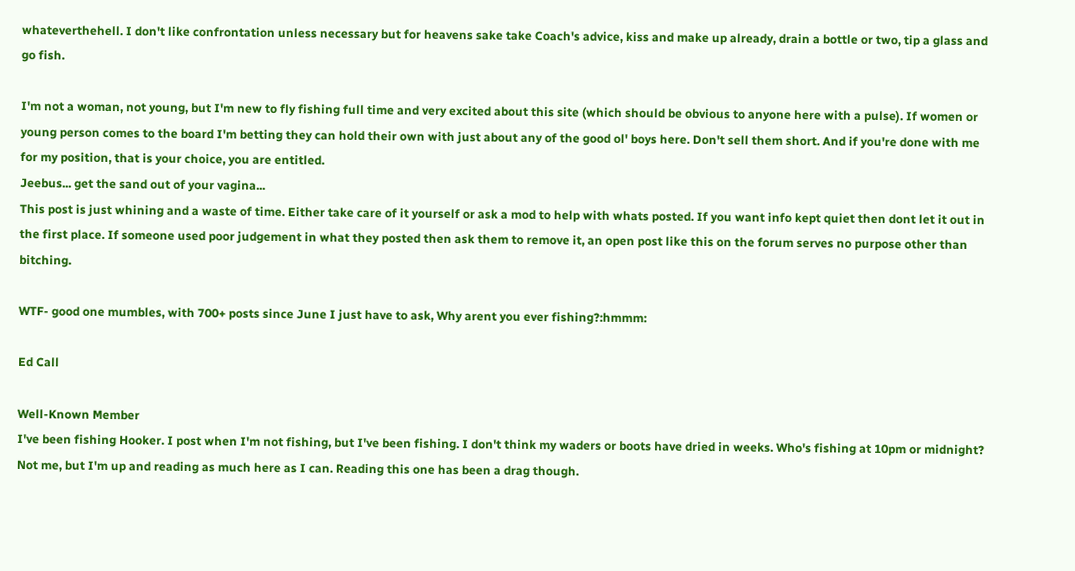whateverthehell. I don't like confrontation unless necessary but for heavens sake take Coach's advice, kiss and make up already, drain a bottle or two, tip a glass and go fish.

I'm not a woman, not young, but I'm new to fly fishing full time and very excited about this site (which should be obvious to anyone here with a pulse). If women or young person comes to the board I'm betting they can hold their own with just about any of the good ol' boys here. Don't sell them short. And if you're done with me for my position, that is your choice, you are entitled.
Jeebus... get the sand out of your vagina...
This post is just whining and a waste of time. Either take care of it yourself or ask a mod to help with whats posted. If you want info kept quiet then dont let it out in the first place. If someone used poor judgement in what they posted then ask them to remove it, an open post like this on the forum serves no purpose other than bitching.

WTF- good one mumbles, with 700+ posts since June I just have to ask, Why arent you ever fishing?:hmmm:

Ed Call

Well-Known Member
I've been fishing Hooker. I post when I'm not fishing, but I've been fishing. I don't think my waders or boots have dried in weeks. Who's fishing at 10pm or midnight? Not me, but I'm up and reading as much here as I can. Reading this one has been a drag though.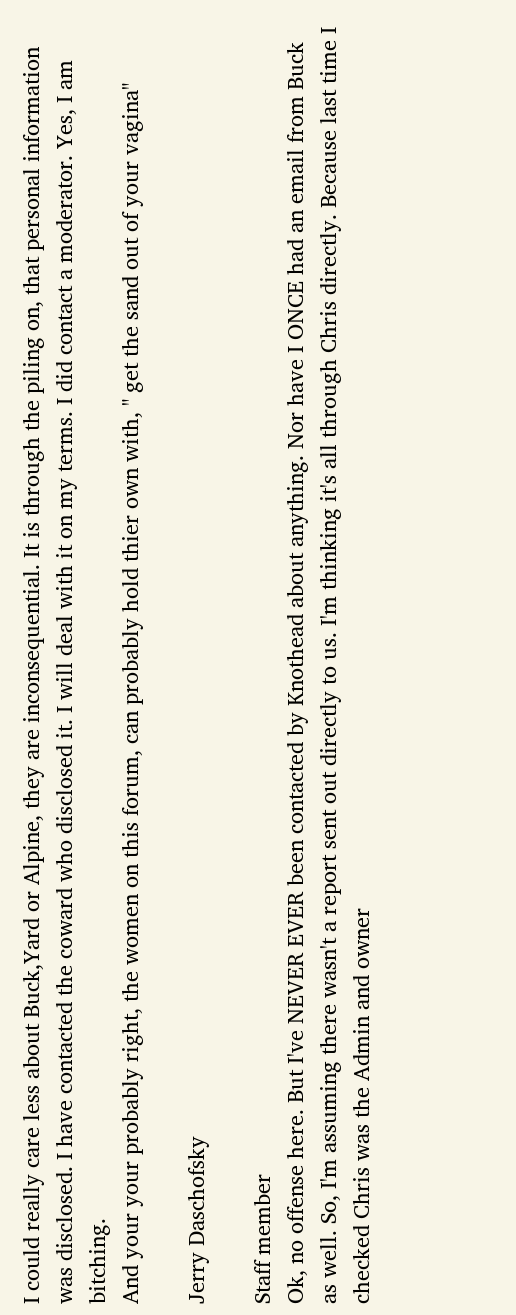I could really care less about Buck,Yard or Alpine, they are inconsequential. It is through the piling on, that personal information was disclosed. I have contacted the coward who disclosed it. I will deal with it on my terms. I did contact a moderator. Yes, I am bitching.
And your your probably right, the women on this forum, can probably hold thier own with, " get the sand out of your vagina"

Jerry Daschofsky

Staff member
Ok, no offense here. But I've NEVER EVER been contacted by Knothead about anything. Nor have I ONCE had an email from Buck as well. So, I'm assuming there wasn't a report sent out directly to us. I'm thinking it's all through Chris directly. Because last time I checked Chris was the Admin and owner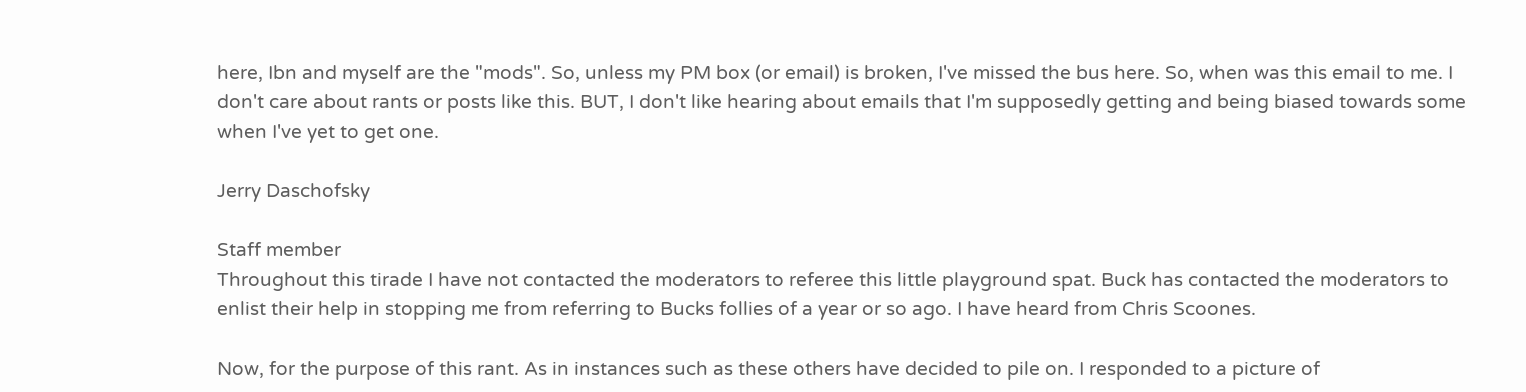here, Ibn and myself are the "mods". So, unless my PM box (or email) is broken, I've missed the bus here. So, when was this email to me. I don't care about rants or posts like this. BUT, I don't like hearing about emails that I'm supposedly getting and being biased towards some when I've yet to get one.

Jerry Daschofsky

Staff member
Throughout this tirade I have not contacted the moderators to referee this little playground spat. Buck has contacted the moderators to enlist their help in stopping me from referring to Bucks follies of a year or so ago. I have heard from Chris Scoones.

Now, for the purpose of this rant. As in instances such as these others have decided to pile on. I responded to a picture of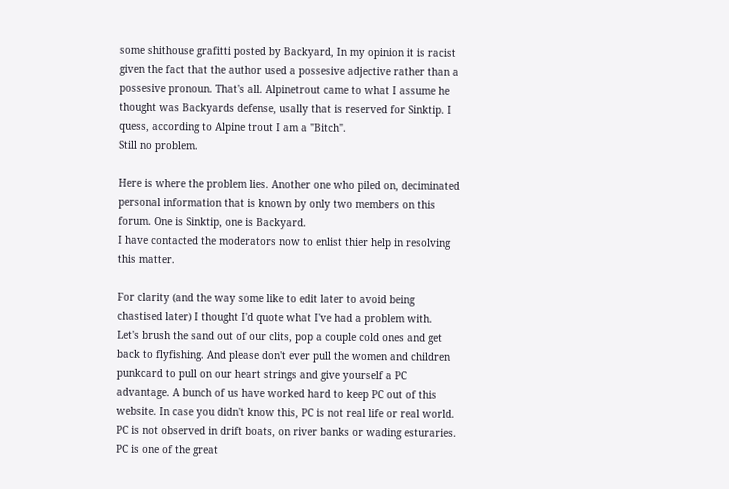some shithouse grafitti posted by Backyard, In my opinion it is racist given the fact that the author used a possesive adjective rather than a possesive pronoun. That's all. Alpinetrout came to what I assume he thought was Backyards defense, usally that is reserved for Sinktip. I quess, according to Alpine trout I am a "Bitch".
Still no problem.

Here is where the problem lies. Another one who piled on, deciminated personal information that is known by only two members on this forum. One is Sinktip, one is Backyard.
I have contacted the moderators now to enlist thier help in resolving this matter.

For clarity (and the way some like to edit later to avoid being chastised later) I thought I'd quote what I've had a problem with.
Let's brush the sand out of our clits, pop a couple cold ones and get back to flyfishing. And please don't ever pull the women and children punkcard to pull on our heart strings and give yourself a PC advantage. A bunch of us have worked hard to keep PC out of this website. In case you didn't know this, PC is not real life or real world. PC is not observed in drift boats, on river banks or wading esturaries. PC is one of the great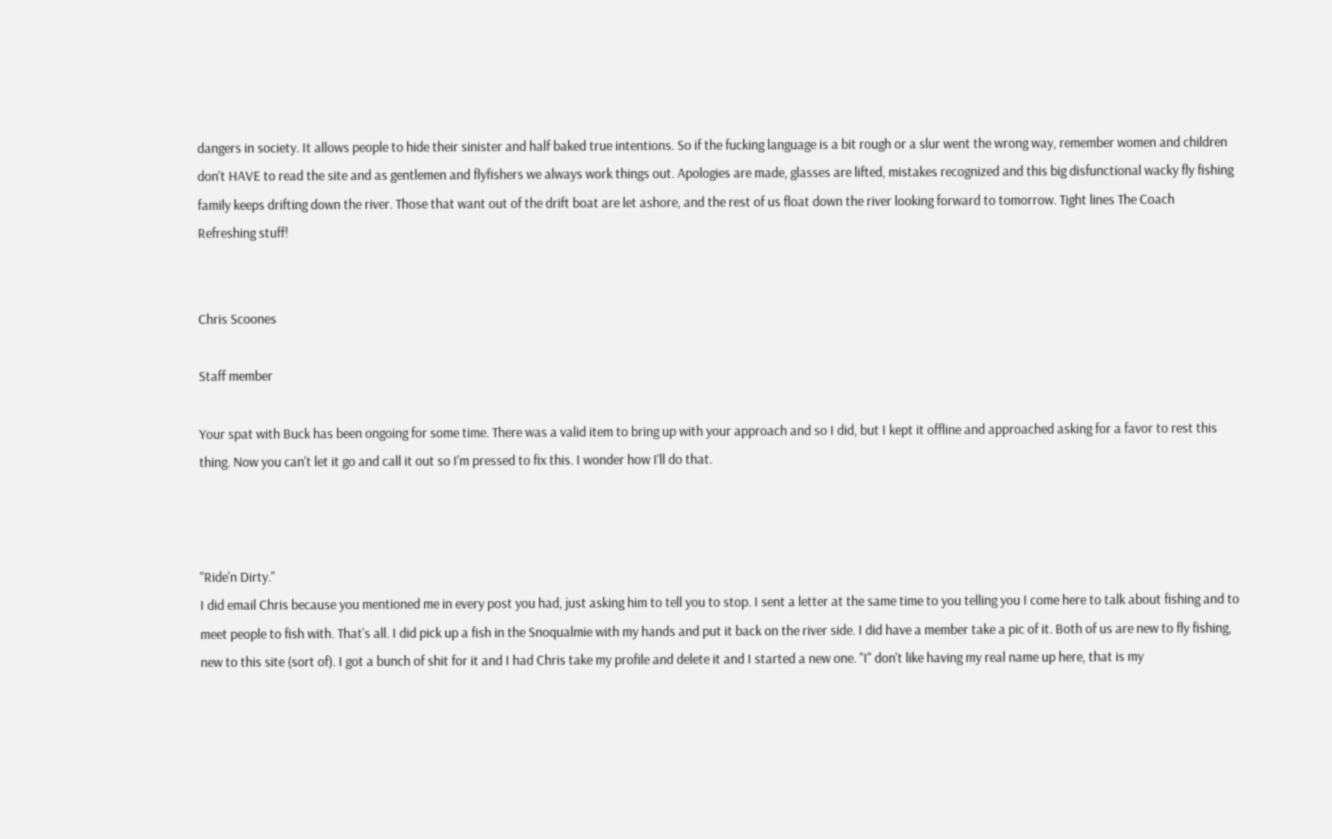dangers in society. It allows people to hide their sinister and half baked true intentions. So if the fucking language is a bit rough or a slur went the wrong way, remember women and children don't HAVE to read the site and as gentlemen and flyfishers we always work things out. Apologies are made, glasses are lifted, mistakes recognized and this big disfunctional wacky fly fishing family keeps drifting down the river. Those that want out of the drift boat are let ashore, and the rest of us float down the river looking forward to tomorrow. Tight lines The Coach
Refreshing stuff!


Chris Scoones

Staff member

Your spat with Buck has been ongoing for some time. There was a valid item to bring up with your approach and so I did, but I kept it offline and approached asking for a favor to rest this thing. Now you can't let it go and call it out so I'm pressed to fix this. I wonder how I'll do that.



"Ride'n Dirty."
I did email Chris because you mentioned me in every post you had, just asking him to tell you to stop. I sent a letter at the same time to you telling you I come here to talk about fishing and to meet people to fish with. That's all. I did pick up a fish in the Snoqualmie with my hands and put it back on the river side. I did have a member take a pic of it. Both of us are new to fly fishing, new to this site (sort of). I got a bunch of shit for it and I had Chris take my profile and delete it and I started a new one. "I" don't like having my real name up here, that is my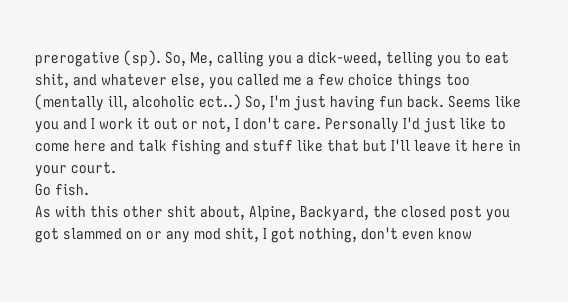prerogative (sp). So, Me, calling you a dick-weed, telling you to eat shit, and whatever else, you called me a few choice things too (mentally ill, alcoholic ect..) So, I'm just having fun back. Seems like you and I work it out or not, I don't care. Personally I'd just like to come here and talk fishing and stuff like that but I'll leave it here in your court.
Go fish.
As with this other shit about, Alpine, Backyard, the closed post you got slammed on or any mod shit, I got nothing, don't even know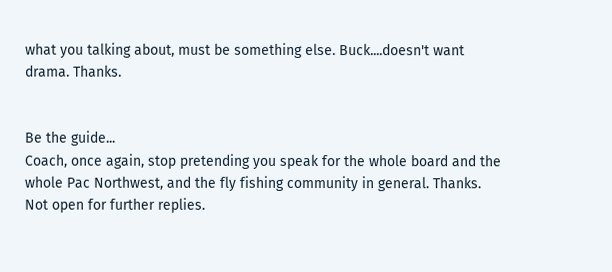what you talking about, must be something else. Buck....doesn't want drama. Thanks.


Be the guide...
Coach, once again, stop pretending you speak for the whole board and the whole Pac Northwest, and the fly fishing community in general. Thanks.
Not open for further replies.